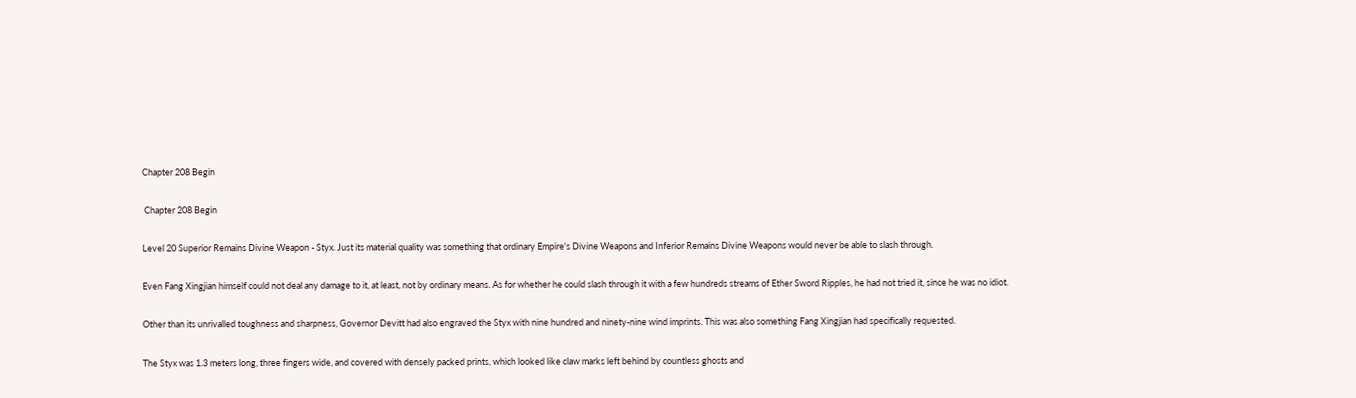Chapter 208 Begin

 Chapter 208 Begin

Level 20 Superior Remains Divine Weapon - Styx. Just its material quality was something that ordinary Empire's Divine Weapons and Inferior Remains Divine Weapons would never be able to slash through.

Even Fang Xingjian himself could not deal any damage to it, at least, not by ordinary means. As for whether he could slash through it with a few hundreds streams of Ether Sword Ripples, he had not tried it, since he was no idiot.

Other than its unrivalled toughness and sharpness, Governor Devitt had also engraved the Styx with nine hundred and ninety-nine wind imprints. This was also something Fang Xingjian had specifically requested.

The Styx was 1.3 meters long, three fingers wide, and covered with densely packed prints, which looked like claw marks left behind by countless ghosts and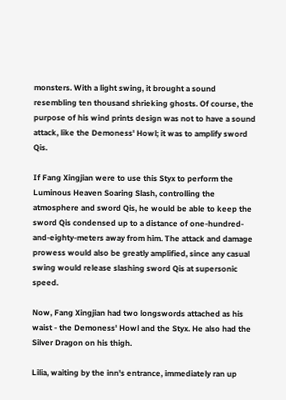monsters. With a light swing, it brought a sound resembling ten thousand shrieking ghosts. Of course, the purpose of his wind prints design was not to have a sound attack, like the Demoness' Howl; it was to amplify sword Qis.

If Fang Xingjian were to use this Styx to perform the Luminous Heaven Soaring Slash, controlling the atmosphere and sword Qis, he would be able to keep the sword Qis condensed up to a distance of one-hundred-and-eighty-meters away from him. The attack and damage prowess would also be greatly amplified, since any casual swing would release slashing sword Qis at supersonic speed.

Now, Fang Xingjian had two longswords attached as his waist - the Demoness' Howl and the Styx. He also had the Silver Dragon on his thigh.

Lilia, waiting by the inn's entrance, immediately ran up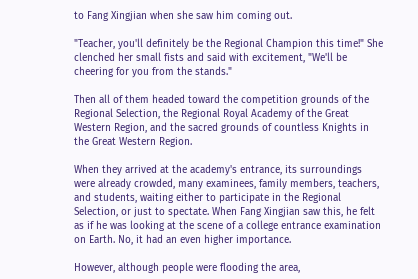to Fang Xingjian when she saw him coming out.

"Teacher, you'll definitely be the Regional Champion this time!" She clenched her small fists and said with excitement, "We'll be cheering for you from the stands."

Then all of them headed toward the competition grounds of the Regional Selection, the Regional Royal Academy of the Great Western Region, and the sacred grounds of countless Knights in the Great Western Region.

When they arrived at the academy's entrance, its surroundings were already crowded, many examinees, family members, teachers, and students, waiting either to participate in the Regional Selection, or just to spectate. When Fang Xingjian saw this, he felt as if he was looking at the scene of a college entrance examination on Earth. No, it had an even higher importance.

However, although people were flooding the area,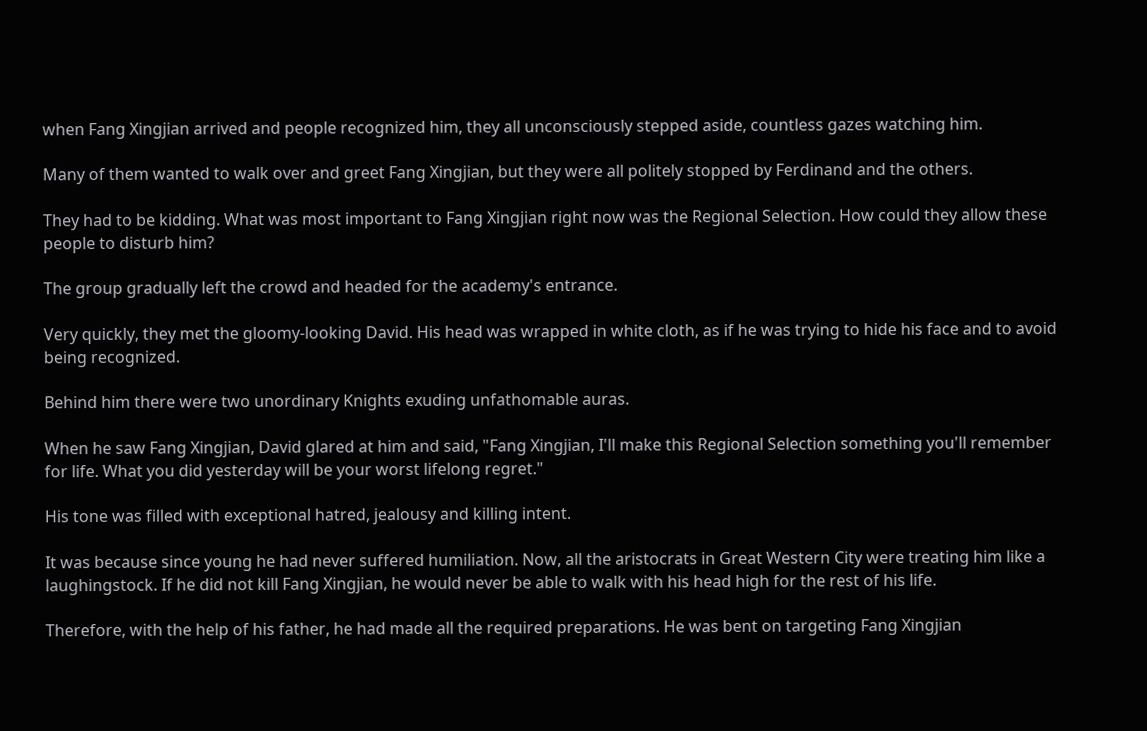when Fang Xingjian arrived and people recognized him, they all unconsciously stepped aside, countless gazes watching him.

Many of them wanted to walk over and greet Fang Xingjian, but they were all politely stopped by Ferdinand and the others.

They had to be kidding. What was most important to Fang Xingjian right now was the Regional Selection. How could they allow these people to disturb him?

The group gradually left the crowd and headed for the academy's entrance.

Very quickly, they met the gloomy-looking David. His head was wrapped in white cloth, as if he was trying to hide his face and to avoid being recognized.

Behind him there were two unordinary Knights exuding unfathomable auras.

When he saw Fang Xingjian, David glared at him and said, "Fang Xingjian, I'll make this Regional Selection something you'll remember for life. What you did yesterday will be your worst lifelong regret."

His tone was filled with exceptional hatred, jealousy and killing intent.

It was because since young he had never suffered humiliation. Now, all the aristocrats in Great Western City were treating him like a laughingstock. If he did not kill Fang Xingjian, he would never be able to walk with his head high for the rest of his life.

Therefore, with the help of his father, he had made all the required preparations. He was bent on targeting Fang Xingjian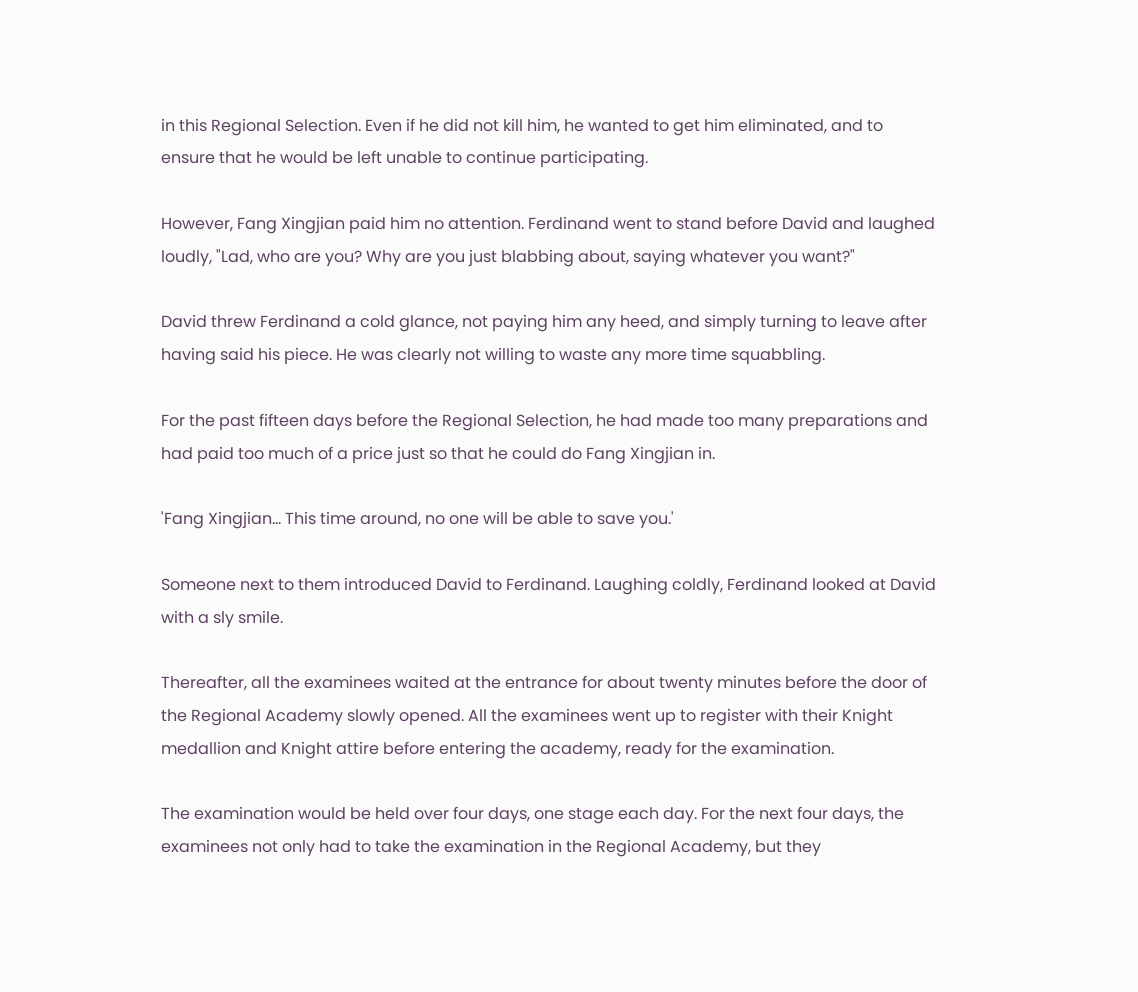in this Regional Selection. Even if he did not kill him, he wanted to get him eliminated, and to ensure that he would be left unable to continue participating.

However, Fang Xingjian paid him no attention. Ferdinand went to stand before David and laughed loudly, "Lad, who are you? Why are you just blabbing about, saying whatever you want?"

David threw Ferdinand a cold glance, not paying him any heed, and simply turning to leave after having said his piece. He was clearly not willing to waste any more time squabbling.

For the past fifteen days before the Regional Selection, he had made too many preparations and had paid too much of a price just so that he could do Fang Xingjian in.

'Fang Xingjian... This time around, no one will be able to save you.'

Someone next to them introduced David to Ferdinand. Laughing coldly, Ferdinand looked at David with a sly smile.

Thereafter, all the examinees waited at the entrance for about twenty minutes before the door of the Regional Academy slowly opened. All the examinees went up to register with their Knight medallion and Knight attire before entering the academy, ready for the examination.

The examination would be held over four days, one stage each day. For the next four days, the examinees not only had to take the examination in the Regional Academy, but they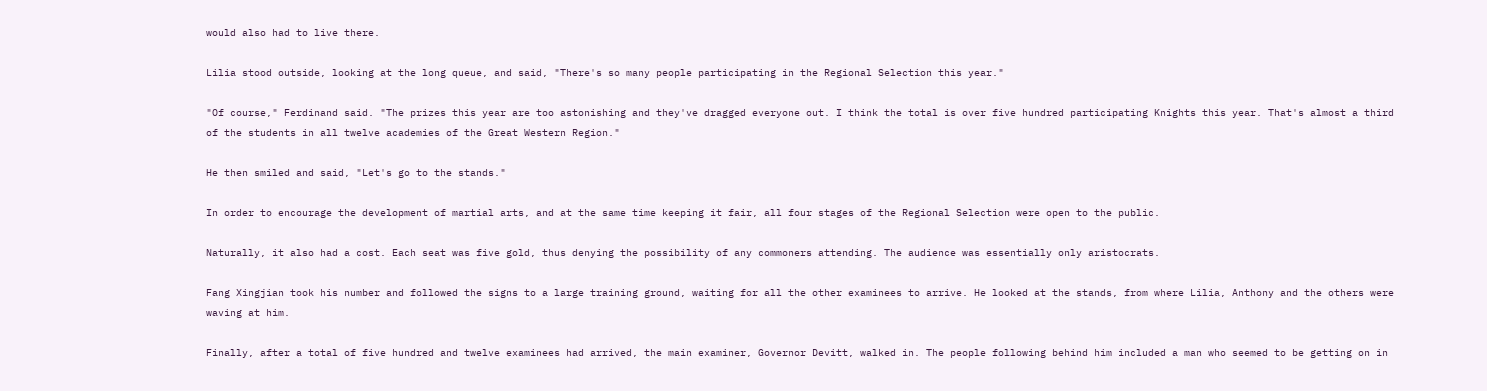would also had to live there.

Lilia stood outside, looking at the long queue, and said, "There's so many people participating in the Regional Selection this year."

"Of course," Ferdinand said. "The prizes this year are too astonishing and they've dragged everyone out. I think the total is over five hundred participating Knights this year. That's almost a third of the students in all twelve academies of the Great Western Region."

He then smiled and said, "Let's go to the stands."

In order to encourage the development of martial arts, and at the same time keeping it fair, all four stages of the Regional Selection were open to the public.

Naturally, it also had a cost. Each seat was five gold, thus denying the possibility of any commoners attending. The audience was essentially only aristocrats.

Fang Xingjian took his number and followed the signs to a large training ground, waiting for all the other examinees to arrive. He looked at the stands, from where Lilia, Anthony and the others were waving at him.

Finally, after a total of five hundred and twelve examinees had arrived, the main examiner, Governor Devitt, walked in. The people following behind him included a man who seemed to be getting on in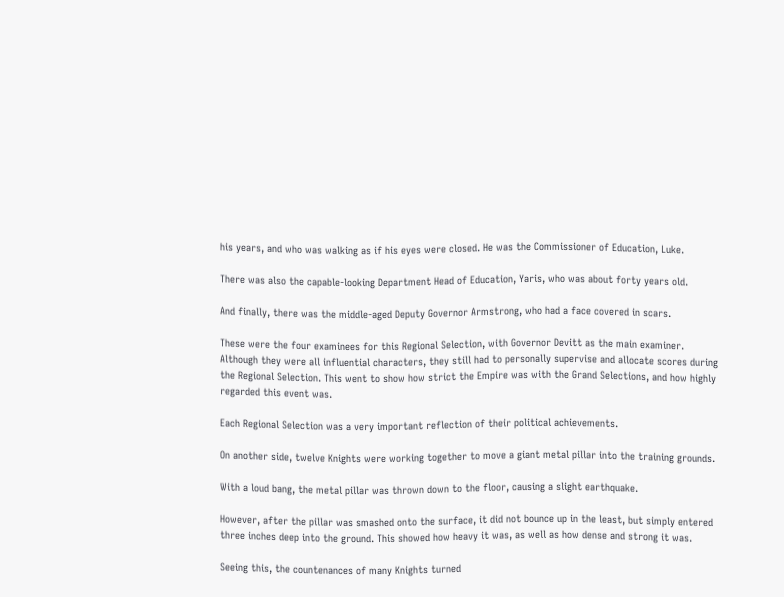his years, and who was walking as if his eyes were closed. He was the Commissioner of Education, Luke.

There was also the capable-looking Department Head of Education, Yaris, who was about forty years old.

And finally, there was the middle-aged Deputy Governor Armstrong, who had a face covered in scars.

These were the four examinees for this Regional Selection, with Governor Devitt as the main examiner. Although they were all influential characters, they still had to personally supervise and allocate scores during the Regional Selection. This went to show how strict the Empire was with the Grand Selections, and how highly regarded this event was.

Each Regional Selection was a very important reflection of their political achievements.

On another side, twelve Knights were working together to move a giant metal pillar into the training grounds.

With a loud bang, the metal pillar was thrown down to the floor, causing a slight earthquake.

However, after the pillar was smashed onto the surface, it did not bounce up in the least, but simply entered three inches deep into the ground. This showed how heavy it was, as well as how dense and strong it was.

Seeing this, the countenances of many Knights turned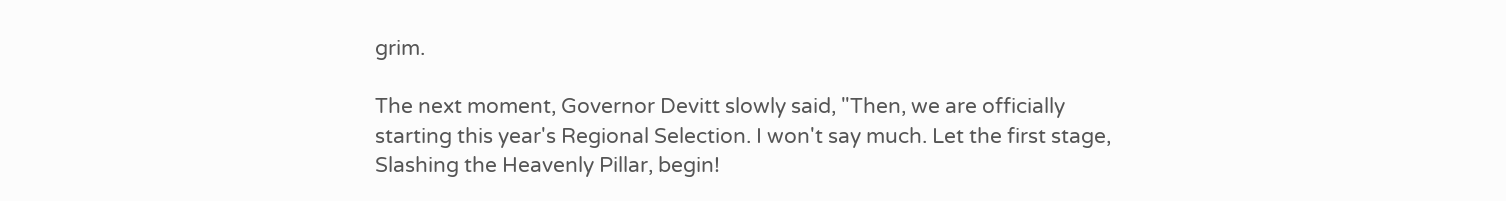grim.

The next moment, Governor Devitt slowly said, "Then, we are officially starting this year's Regional Selection. I won't say much. Let the first stage, Slashing the Heavenly Pillar, begin!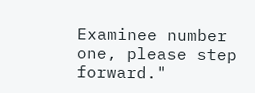Examinee number one, please step forward."